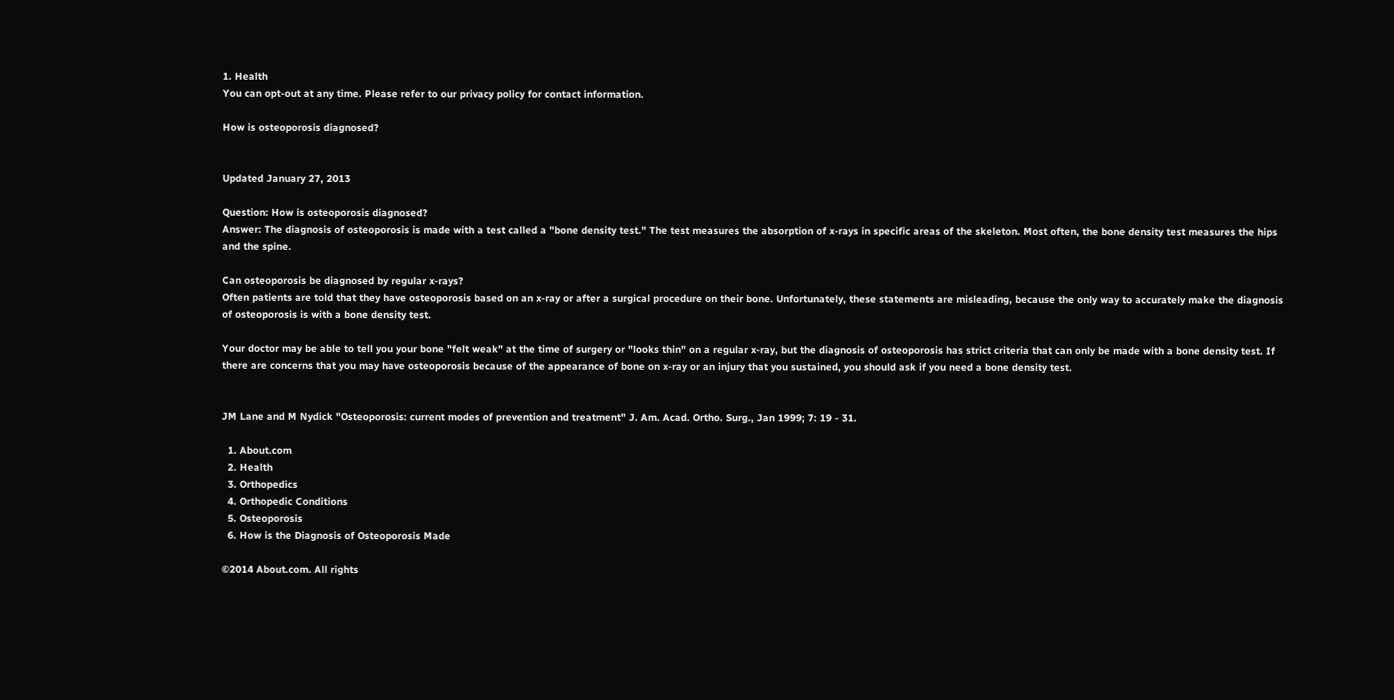1. Health
You can opt-out at any time. Please refer to our privacy policy for contact information.

How is osteoporosis diagnosed?


Updated January 27, 2013

Question: How is osteoporosis diagnosed?
Answer: The diagnosis of osteoporosis is made with a test called a "bone density test." The test measures the absorption of x-rays in specific areas of the skeleton. Most often, the bone density test measures the hips and the spine.

Can osteoporosis be diagnosed by regular x-rays?
Often patients are told that they have osteoporosis based on an x-ray or after a surgical procedure on their bone. Unfortunately, these statements are misleading, because the only way to accurately make the diagnosis of osteoporosis is with a bone density test.

Your doctor may be able to tell you your bone "felt weak" at the time of surgery or "looks thin" on a regular x-ray, but the diagnosis of osteoporosis has strict criteria that can only be made with a bone density test. If there are concerns that you may have osteoporosis because of the appearance of bone on x-ray or an injury that you sustained, you should ask if you need a bone density test.


JM Lane and M Nydick "Osteoporosis: current modes of prevention and treatment" J. Am. Acad. Ortho. Surg., Jan 1999; 7: 19 - 31.

  1. About.com
  2. Health
  3. Orthopedics
  4. Orthopedic Conditions
  5. Osteoporosis
  6. How is the Diagnosis of Osteoporosis Made

©2014 About.com. All rights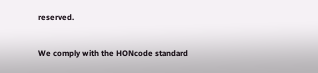reserved.

We comply with the HONcode standard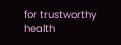for trustworthy health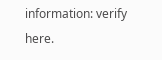information: verify here.